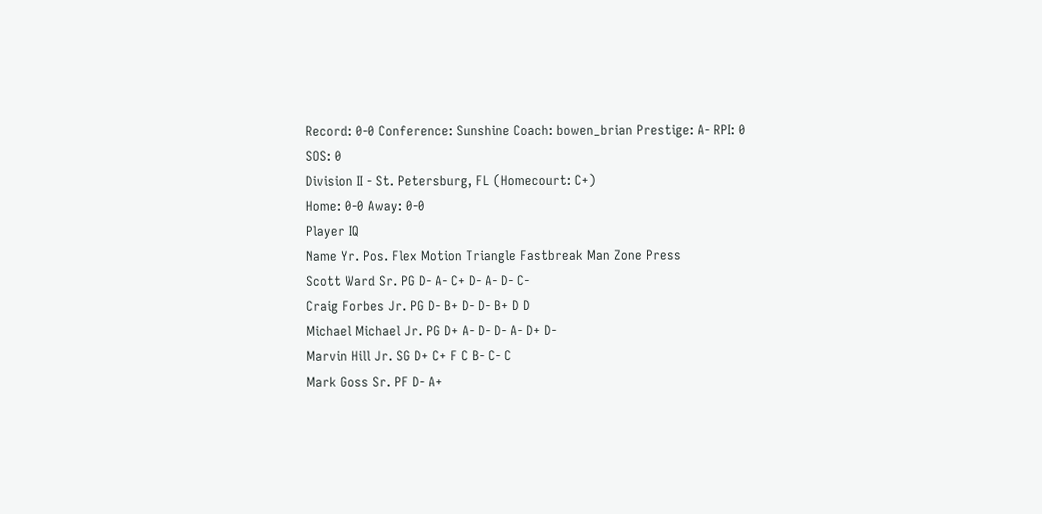Record: 0-0 Conference: Sunshine Coach: bowen_brian Prestige: A- RPI: 0 SOS: 0
Division II - St. Petersburg, FL (Homecourt: C+)
Home: 0-0 Away: 0-0
Player IQ
Name Yr. Pos. Flex Motion Triangle Fastbreak Man Zone Press
Scott Ward Sr. PG D- A- C+ D- A- D- C-
Craig Forbes Jr. PG D- B+ D- D- B+ D D
Michael Michael Jr. PG D+ A- D- D- A- D+ D-
Marvin Hill Jr. SG D+ C+ F C B- C- C
Mark Goss Sr. PF D- A+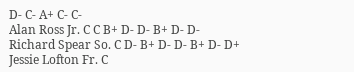D- C- A+ C- C-
Alan Ross Jr. C C B+ D- D- B+ D- D-
Richard Spear So. C D- B+ D- D- B+ D- D+
Jessie Lofton Fr. C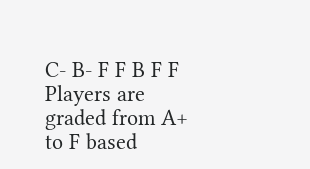C- B- F F B F F
Players are graded from A+ to F based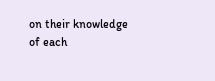on their knowledge of each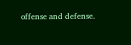offense and defense.